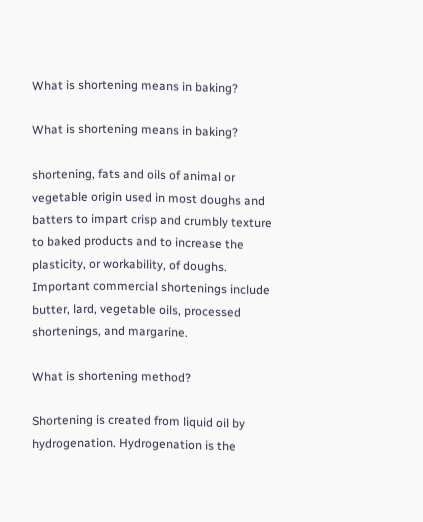What is shortening means in baking?

What is shortening means in baking?

shortening, fats and oils of animal or vegetable origin used in most doughs and batters to impart crisp and crumbly texture to baked products and to increase the plasticity, or workability, of doughs. Important commercial shortenings include butter, lard, vegetable oils, processed shortenings, and margarine.

What is shortening method?

Shortening is created from liquid oil by hydrogenation. Hydrogenation is the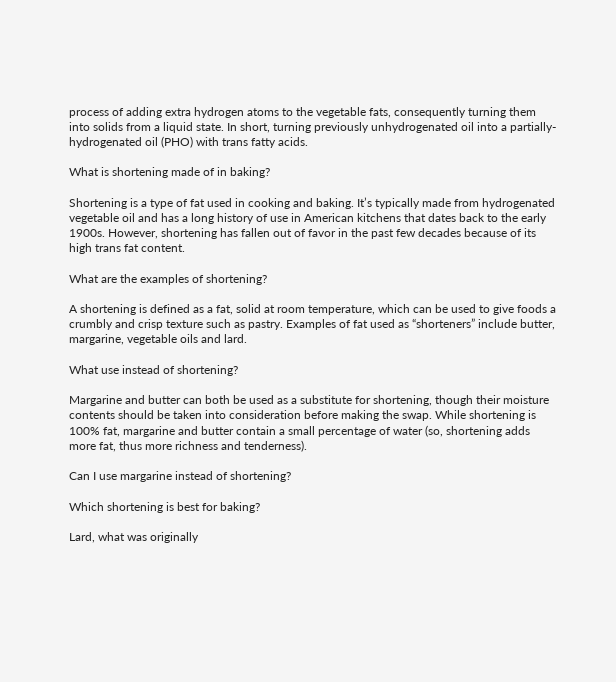process of adding extra hydrogen atoms to the vegetable fats, consequently turning them into solids from a liquid state. In short, turning previously unhydrogenated oil into a partially-hydrogenated oil (PHO) with trans fatty acids.

What is shortening made of in baking?

Shortening is a type of fat used in cooking and baking. It’s typically made from hydrogenated vegetable oil and has a long history of use in American kitchens that dates back to the early 1900s. However, shortening has fallen out of favor in the past few decades because of its high trans fat content.

What are the examples of shortening?

A shortening is defined as a fat, solid at room temperature, which can be used to give foods a crumbly and crisp texture such as pastry. Examples of fat used as “shorteners” include butter, margarine, vegetable oils and lard.

What use instead of shortening?

Margarine and butter can both be used as a substitute for shortening, though their moisture contents should be taken into consideration before making the swap. While shortening is 100% fat, margarine and butter contain a small percentage of water (so, shortening adds more fat, thus more richness and tenderness).

Can I use margarine instead of shortening?

Which shortening is best for baking?

Lard, what was originally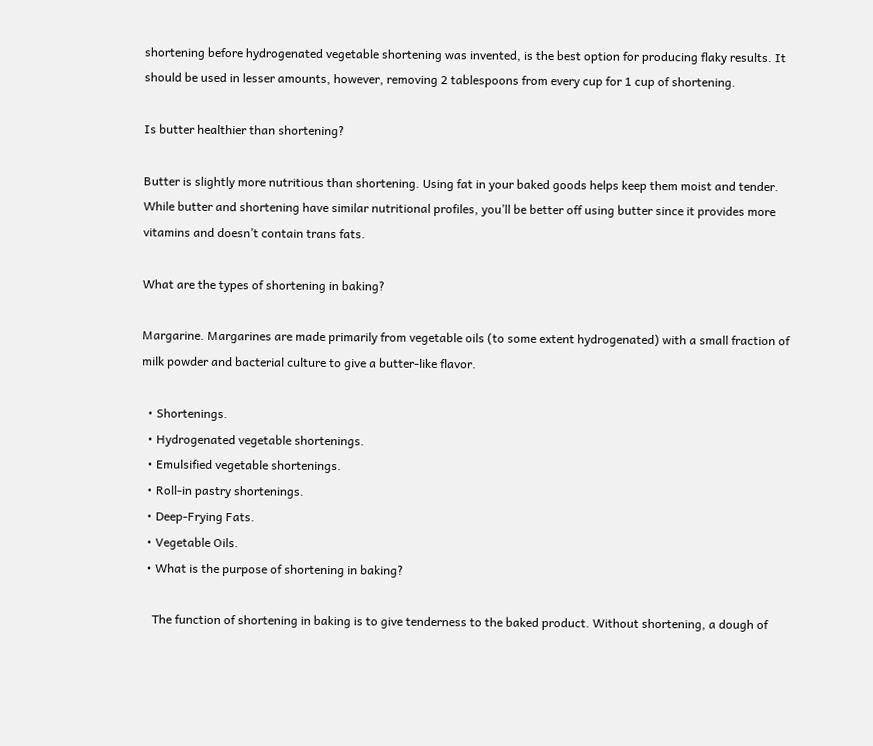shortening before hydrogenated vegetable shortening was invented, is the best option for producing flaky results. It should be used in lesser amounts, however, removing 2 tablespoons from every cup for 1 cup of shortening.

Is butter healthier than shortening?

Butter is slightly more nutritious than shortening. Using fat in your baked goods helps keep them moist and tender. While butter and shortening have similar nutritional profiles, you’ll be better off using butter since it provides more vitamins and doesn’t contain trans fats.

What are the types of shortening in baking?

Margarine. Margarines are made primarily from vegetable oils (to some extent hydrogenated) with a small fraction of milk powder and bacterial culture to give a butter-like flavor.

  • Shortenings.
  • Hydrogenated vegetable shortenings.
  • Emulsified vegetable shortenings.
  • Roll-in pastry shortenings.
  • Deep-Frying Fats.
  • Vegetable Oils.
  • What is the purpose of shortening in baking?

    The function of shortening in baking is to give tenderness to the baked product. Without shortening, a dough of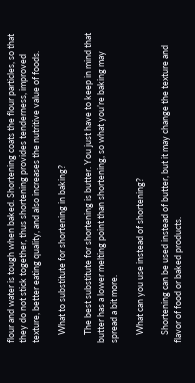flour and water is tough when baked. Shortening coats the flour particles, so that they do not stick together, thus shortening provides tenderness, improved texture, better eating quality, and also increases the nutritive value of foods.

    What to substitute for shortening in baking?

    The best substitute for shortening is butter. You just have to keep in mind that butter has a lower melting point than shortening, so what you’re baking may spread a bit more.

    What can you use instead of shortening?

    Shortening can be used instead of butter, but it may change the texture and flavor of food or baked products.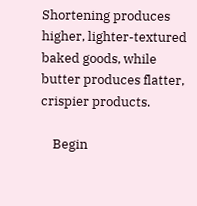Shortening produces higher, lighter-textured baked goods, while butter produces flatter, crispier products.

    Begin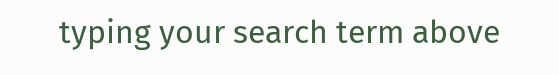typing your search term above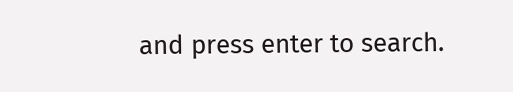and press enter to search.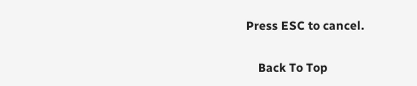Press ESC to cancel.

    Back To Top